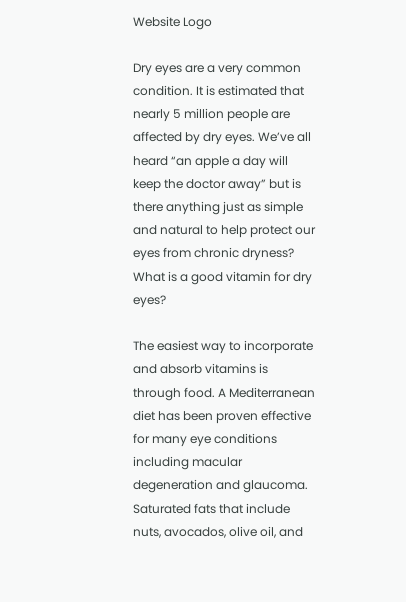Website Logo

Dry eyes are a very common condition. It is estimated that nearly 5 million people are affected by dry eyes. We’ve all heard “an apple a day will keep the doctor away” but is there anything just as simple and natural to help protect our eyes from chronic dryness? What is a good vitamin for dry eyes?

The easiest way to incorporate and absorb vitamins is through food. A Mediterranean diet has been proven effective for many eye conditions including macular degeneration and glaucoma. Saturated fats that include nuts, avocados, olive oil, and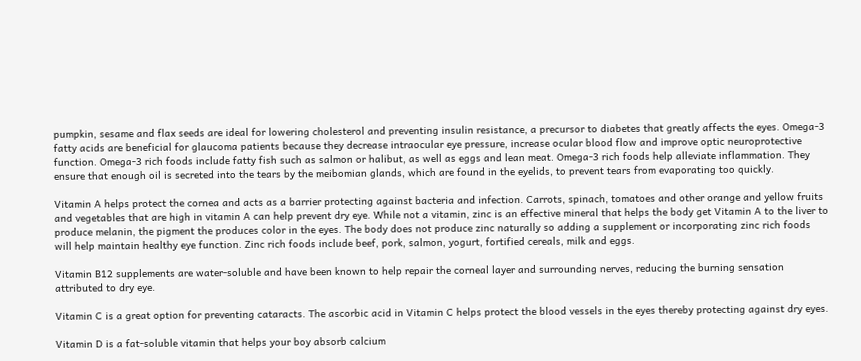pumpkin, sesame and flax seeds are ideal for lowering cholesterol and preventing insulin resistance, a precursor to diabetes that greatly affects the eyes. Omega-3 fatty acids are beneficial for glaucoma patients because they decrease intraocular eye pressure, increase ocular blood flow and improve optic neuroprotective function. Omega-3 rich foods include fatty fish such as salmon or halibut, as well as eggs and lean meat. Omega-3 rich foods help alleviate inflammation. They ensure that enough oil is secreted into the tears by the meibomian glands, which are found in the eyelids, to prevent tears from evaporating too quickly.

Vitamin A helps protect the cornea and acts as a barrier protecting against bacteria and infection. Carrots, spinach, tomatoes and other orange and yellow fruits and vegetables that are high in vitamin A can help prevent dry eye. While not a vitamin, zinc is an effective mineral that helps the body get Vitamin A to the liver to produce melanin, the pigment the produces color in the eyes. The body does not produce zinc naturally so adding a supplement or incorporating zinc rich foods will help maintain healthy eye function. Zinc rich foods include beef, pork, salmon, yogurt, fortified cereals, milk and eggs.

Vitamin B12 supplements are water-soluble and have been known to help repair the corneal layer and surrounding nerves, reducing the burning sensation attributed to dry eye.

Vitamin C is a great option for preventing cataracts. The ascorbic acid in Vitamin C helps protect the blood vessels in the eyes thereby protecting against dry eyes.

Vitamin D is a fat-soluble vitamin that helps your boy absorb calcium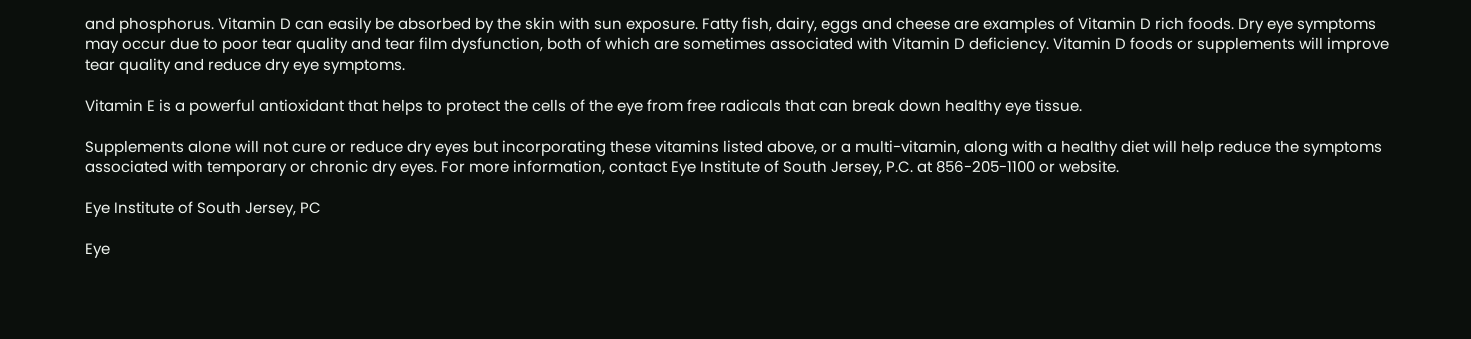and phosphorus. Vitamin D can easily be absorbed by the skin with sun exposure. Fatty fish, dairy, eggs and cheese are examples of Vitamin D rich foods. Dry eye symptoms may occur due to poor tear quality and tear film dysfunction, both of which are sometimes associated with Vitamin D deficiency. Vitamin D foods or supplements will improve tear quality and reduce dry eye symptoms.

Vitamin E is a powerful antioxidant that helps to protect the cells of the eye from free radicals that can break down healthy eye tissue.

Supplements alone will not cure or reduce dry eyes but incorporating these vitamins listed above, or a multi-vitamin, along with a healthy diet will help reduce the symptoms associated with temporary or chronic dry eyes. For more information, contact Eye Institute of South Jersey, P.C. at 856-205-1100 or website.

Eye Institute of South Jersey, PC

Eye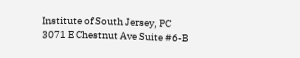Institute of South Jersey, PC
3071 E Chestnut Ave Suite #6-B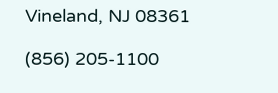Vineland, NJ 08361

(856) 205-1100